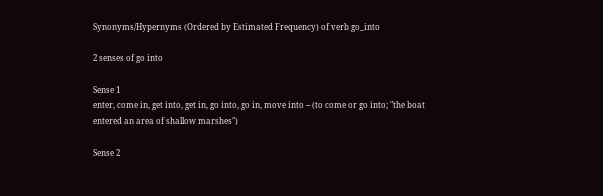Synonyms/Hypernyms (Ordered by Estimated Frequency) of verb go_into

2 senses of go into

Sense 1
enter, come in, get into, get in, go into, go in, move into -- (to come or go into; "the boat entered an area of shallow marshes")

Sense 2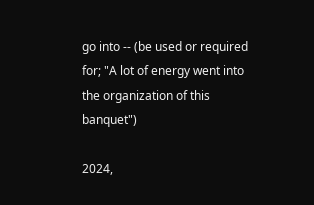go into -- (be used or required for; "A lot of energy went into the organization of this banquet")

2024,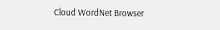Cloud WordNet Browser